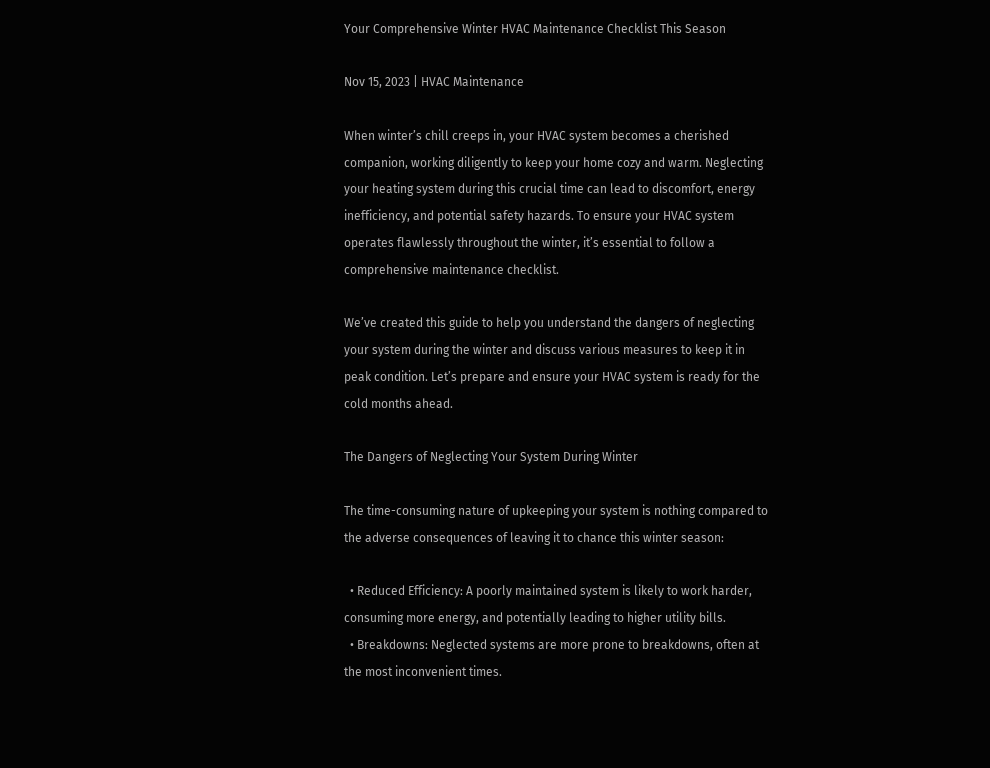Your Comprehensive Winter HVAC Maintenance Checklist This Season

Nov 15, 2023 | HVAC Maintenance

When winter’s chill creeps in, your HVAC system becomes a cherished companion, working diligently to keep your home cozy and warm. Neglecting your heating system during this crucial time can lead to discomfort, energy inefficiency, and potential safety hazards. To ensure your HVAC system operates flawlessly throughout the winter, it’s essential to follow a comprehensive maintenance checklist.

We’ve created this guide to help you understand the dangers of neglecting your system during the winter and discuss various measures to keep it in peak condition. Let’s prepare and ensure your HVAC system is ready for the cold months ahead.

The Dangers of Neglecting Your System During Winter

The time-consuming nature of upkeeping your system is nothing compared to the adverse consequences of leaving it to chance this winter season:

  • Reduced Efficiency: A poorly maintained system is likely to work harder, consuming more energy, and potentially leading to higher utility bills.
  • Breakdowns: Neglected systems are more prone to breakdowns, often at the most inconvenient times.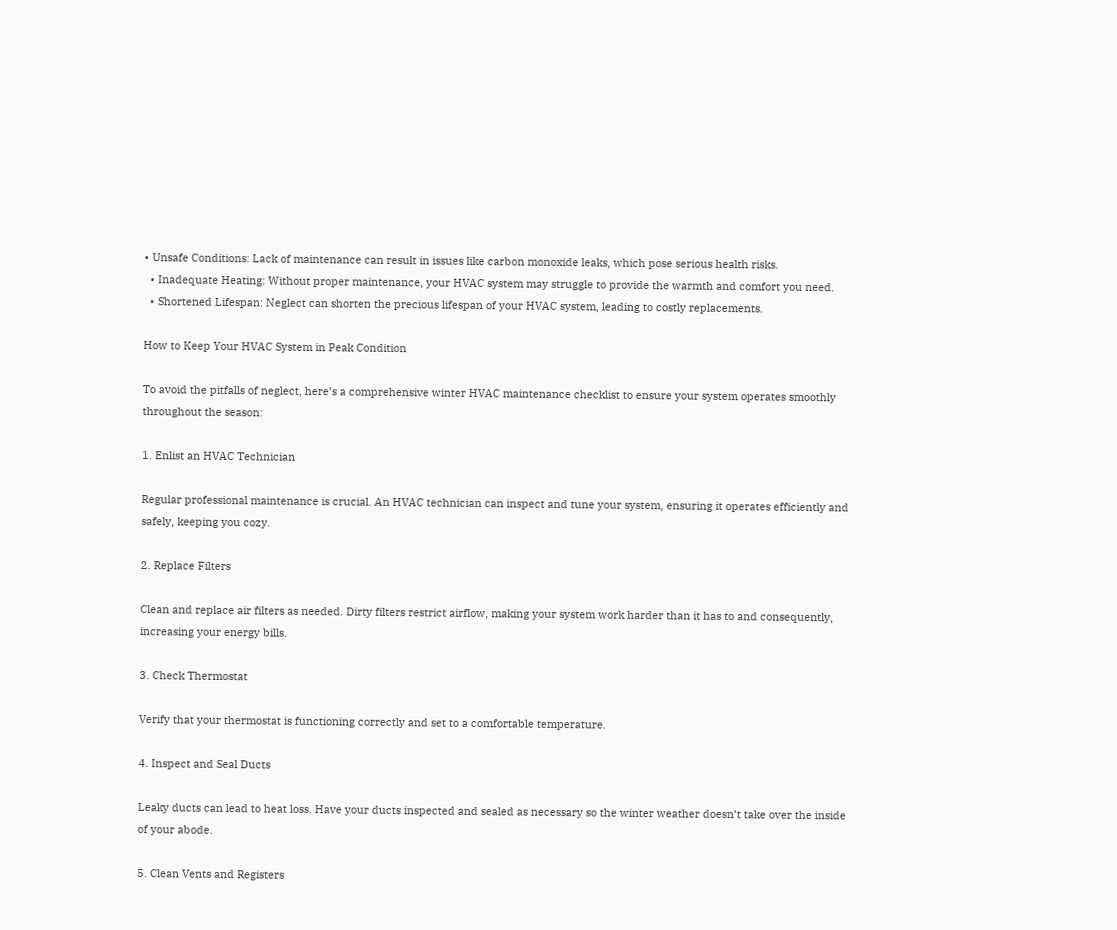• Unsafe Conditions: Lack of maintenance can result in issues like carbon monoxide leaks, which pose serious health risks.
  • Inadequate Heating: Without proper maintenance, your HVAC system may struggle to provide the warmth and comfort you need.
  • Shortened Lifespan: Neglect can shorten the precious lifespan of your HVAC system, leading to costly replacements.

How to Keep Your HVAC System in Peak Condition

To avoid the pitfalls of neglect, here’s a comprehensive winter HVAC maintenance checklist to ensure your system operates smoothly throughout the season:

1. Enlist an HVAC Technician

Regular professional maintenance is crucial. An HVAC technician can inspect and tune your system, ensuring it operates efficiently and safely, keeping you cozy.

2. Replace Filters

Clean and replace air filters as needed. Dirty filters restrict airflow, making your system work harder than it has to and consequently, increasing your energy bills.

3. Check Thermostat

Verify that your thermostat is functioning correctly and set to a comfortable temperature.

4. Inspect and Seal Ducts

Leaky ducts can lead to heat loss. Have your ducts inspected and sealed as necessary so the winter weather doesn’t take over the inside of your abode.

5. Clean Vents and Registers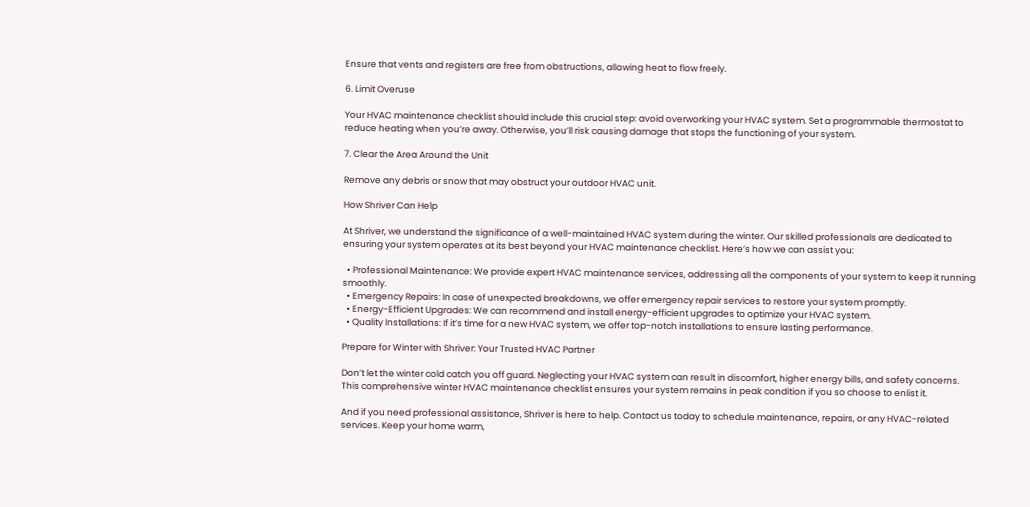Ensure that vents and registers are free from obstructions, allowing heat to flow freely.

6. Limit Overuse

Your HVAC maintenance checklist should include this crucial step: avoid overworking your HVAC system. Set a programmable thermostat to reduce heating when you’re away. Otherwise, you’ll risk causing damage that stops the functioning of your system.

7. Clear the Area Around the Unit

Remove any debris or snow that may obstruct your outdoor HVAC unit.

How Shriver Can Help

At Shriver, we understand the significance of a well-maintained HVAC system during the winter. Our skilled professionals are dedicated to ensuring your system operates at its best beyond your HVAC maintenance checklist. Here’s how we can assist you:

  • Professional Maintenance: We provide expert HVAC maintenance services, addressing all the components of your system to keep it running smoothly.
  • Emergency Repairs: In case of unexpected breakdowns, we offer emergency repair services to restore your system promptly.
  • Energy-Efficient Upgrades: We can recommend and install energy-efficient upgrades to optimize your HVAC system.
  • Quality Installations: If it’s time for a new HVAC system, we offer top-notch installations to ensure lasting performance.

Prepare for Winter with Shriver: Your Trusted HVAC Partner

Don’t let the winter cold catch you off guard. Neglecting your HVAC system can result in discomfort, higher energy bills, and safety concerns. This comprehensive winter HVAC maintenance checklist ensures your system remains in peak condition if you so choose to enlist it.

And if you need professional assistance, Shriver is here to help. Contact us today to schedule maintenance, repairs, or any HVAC-related services. Keep your home warm,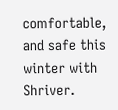comfortable, and safe this winter with Shriver.